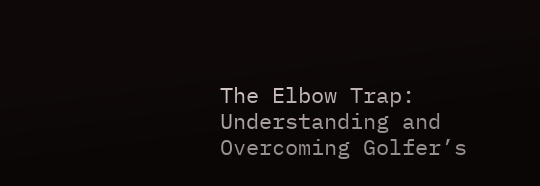The Elbow Trap: Understanding and Overcoming Golfer’s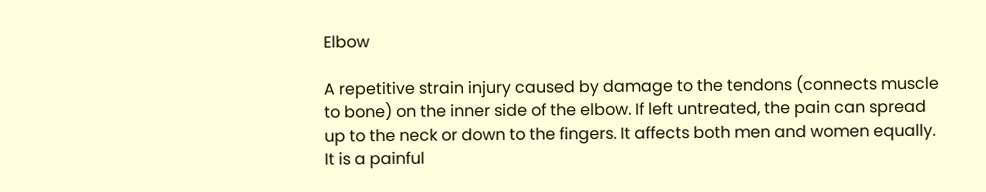Elbow

A repetitive strain injury caused by damage to the tendons (connects muscle to bone) on the inner side of the elbow. If left untreated, the pain can spread up to the neck or down to the fingers. It affects both men and women equally. It is a painful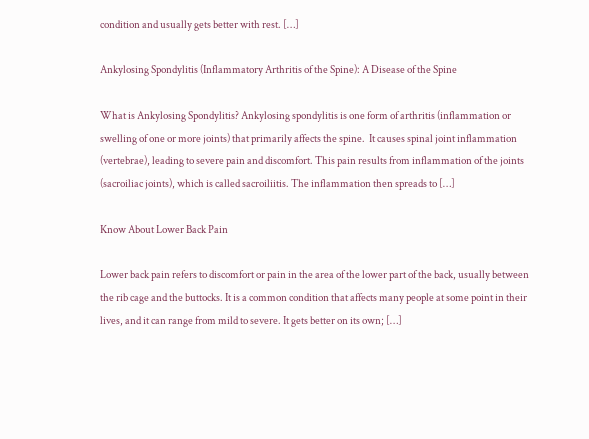condition and usually gets better with rest. […]

Ankylosing Spondylitis (Inflammatory Arthritis of the Spine): A Disease of the Spine

What is Ankylosing Spondylitis? Ankylosing spondylitis is one form of arthritis (inflammation or swelling of one or more joints) that primarily affects the spine.  It causes spinal joint inflammation (vertebrae), leading to severe pain and discomfort. This pain results from inflammation of the joints (sacroiliac joints), which is called sacroiliitis. The inflammation then spreads to […]

Know About Lower Back Pain

Lower back pain refers to discomfort or pain in the area of the lower part of the back, usually between the rib cage and the buttocks. It is a common condition that affects many people at some point in their lives, and it can range from mild to severe. It gets better on its own; […]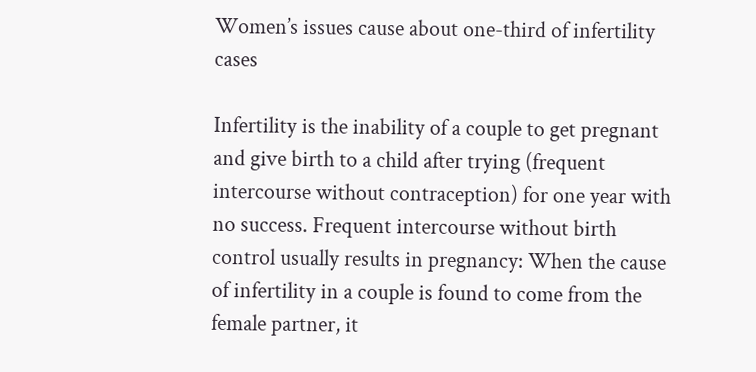Women’s issues cause about one-third of infertility cases

Infertility is the inability of a couple to get pregnant and give birth to a child after trying (frequent intercourse without contraception) for one year with no success. Frequent intercourse without birth control usually results in pregnancy: When the cause of infertility in a couple is found to come from the female partner, it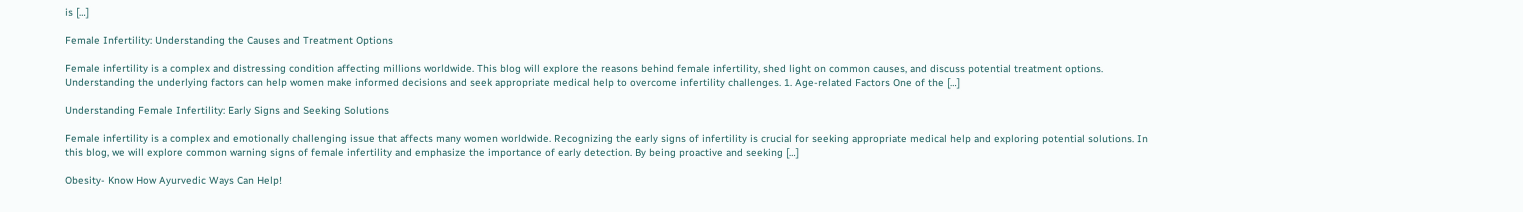is […]

Female Infertility: Understanding the Causes and Treatment Options

Female infertility is a complex and distressing condition affecting millions worldwide. This blog will explore the reasons behind female infertility, shed light on common causes, and discuss potential treatment options. Understanding the underlying factors can help women make informed decisions and seek appropriate medical help to overcome infertility challenges. 1. Age-related Factors One of the […]

Understanding Female Infertility: Early Signs and Seeking Solutions

Female infertility is a complex and emotionally challenging issue that affects many women worldwide. Recognizing the early signs of infertility is crucial for seeking appropriate medical help and exploring potential solutions. In this blog, we will explore common warning signs of female infertility and emphasize the importance of early detection. By being proactive and seeking […]

Obesity- Know How Ayurvedic Ways Can Help!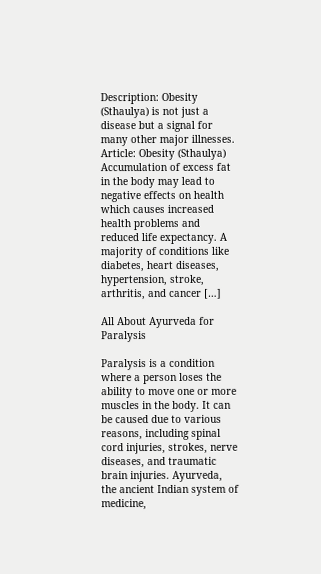Description: Obesity (Sthaulya) is not just a disease but a signal for many other major illnesses. Article: Obesity (Sthaulya) Accumulation of excess fat in the body may lead to negative effects on health which causes increased health problems and reduced life expectancy. A majority of conditions like diabetes, heart diseases, hypertension, stroke, arthritis, and cancer […]

All About Ayurveda for Paralysis

Paralysis is a condition where a person loses the ability to move one or more muscles in the body. It can be caused due to various reasons, including spinal cord injuries, strokes, nerve diseases, and traumatic brain injuries. Ayurveda, the ancient Indian system of medicine,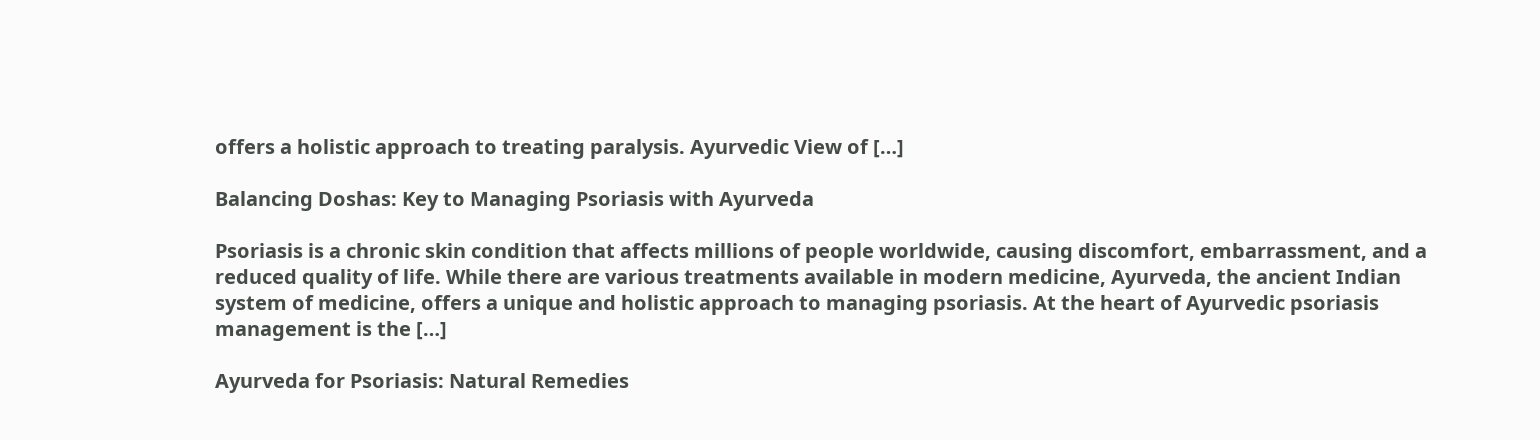offers a holistic approach to treating paralysis. Ayurvedic View of […]

Balancing Doshas: Key to Managing Psoriasis with Ayurveda

Psoriasis is a chronic skin condition that affects millions of people worldwide, causing discomfort, embarrassment, and a reduced quality of life. While there are various treatments available in modern medicine, Ayurveda, the ancient Indian system of medicine, offers a unique and holistic approach to managing psoriasis. At the heart of Ayurvedic psoriasis management is the […]

Ayurveda for Psoriasis: Natural Remedies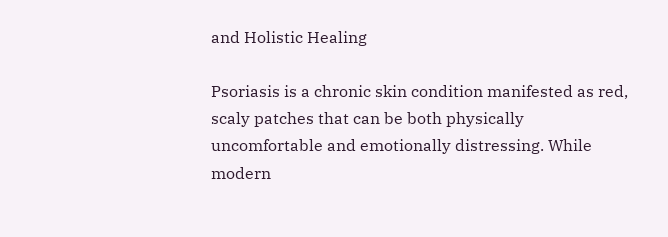and Holistic Healing

Psoriasis is a chronic skin condition manifested as red, scaly patches that can be both physically uncomfortable and emotionally distressing. While modern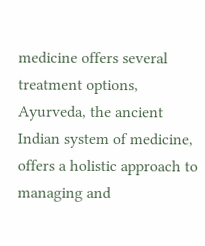medicine offers several treatment options, Ayurveda, the ancient Indian system of medicine, offers a holistic approach to managing and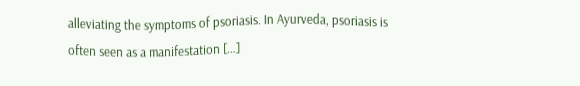alleviating the symptoms of psoriasis. In Ayurveda, psoriasis is often seen as a manifestation […]